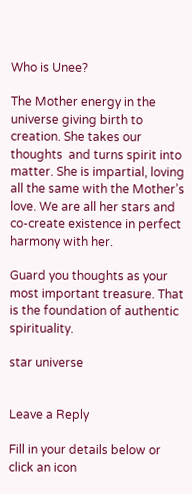Who is Unee?

The Mother energy in the universe giving birth to creation. She takes our thoughts  and turns spirit into matter. She is impartial, loving all the same with the Mother’s love. We are all her stars and co-create existence in perfect harmony with her.

Guard you thoughts as your most important treasure. That is the foundation of authentic spirituality.

star universe


Leave a Reply

Fill in your details below or click an icon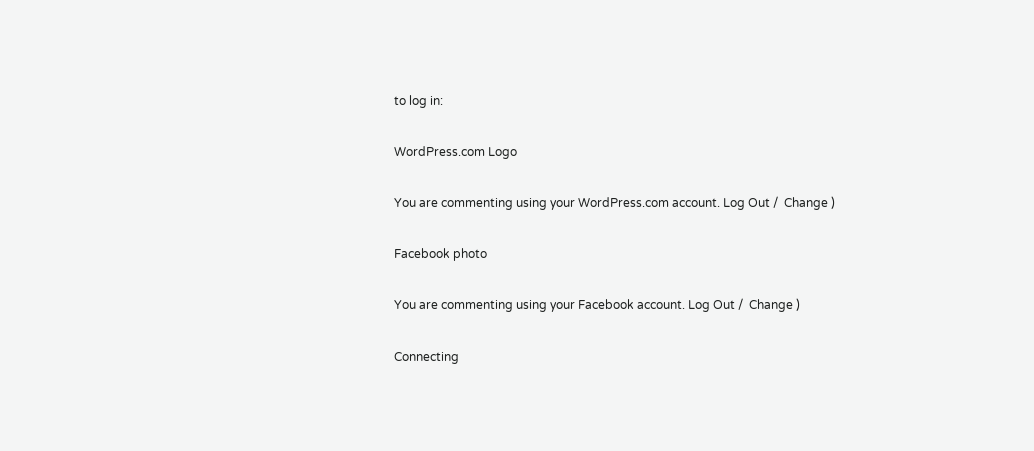to log in:

WordPress.com Logo

You are commenting using your WordPress.com account. Log Out /  Change )

Facebook photo

You are commenting using your Facebook account. Log Out /  Change )

Connecting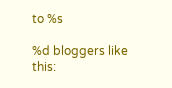to %s

%d bloggers like this: